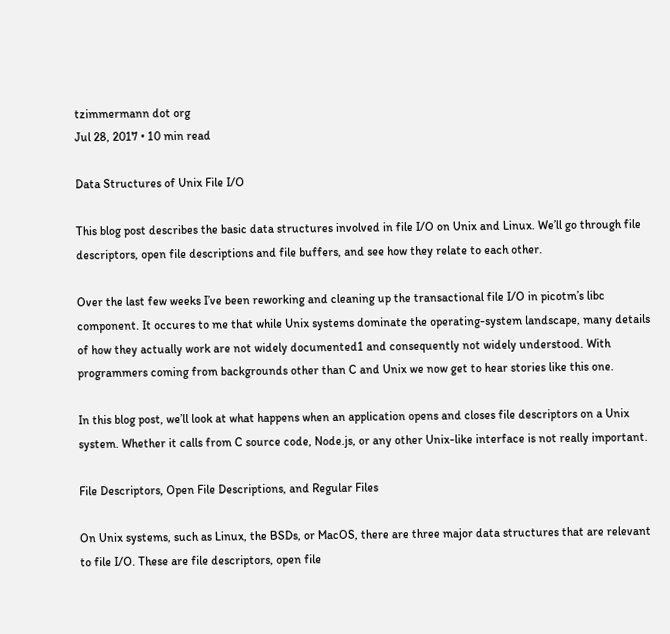tzimmermann dot org
Jul 28, 2017 • 10 min read

Data Structures of Unix File I/O

This blog post describes the basic data structures involved in file I/O on Unix and Linux. We’ll go through file descriptors, open file descriptions and file buffers, and see how they relate to each other.

Over the last few weeks I’ve been reworking and cleaning up the transactional file I/O in picotm’s libc component. It occures to me that while Unix systems dominate the operating-system landscape, many details of how they actually work are not widely documented1 and consequently not widely understood. With programmers coming from backgrounds other than C and Unix we now get to hear stories like this one.

In this blog post, we’ll look at what happens when an application opens and closes file descriptors on a Unix system. Whether it calls from C source code, Node.js, or any other Unix-like interface is not really important.

File Descriptors, Open File Descriptions, and Regular Files

On Unix systems, such as Linux, the BSDs, or MacOS, there are three major data structures that are relevant to file I/O. These are file descriptors, open file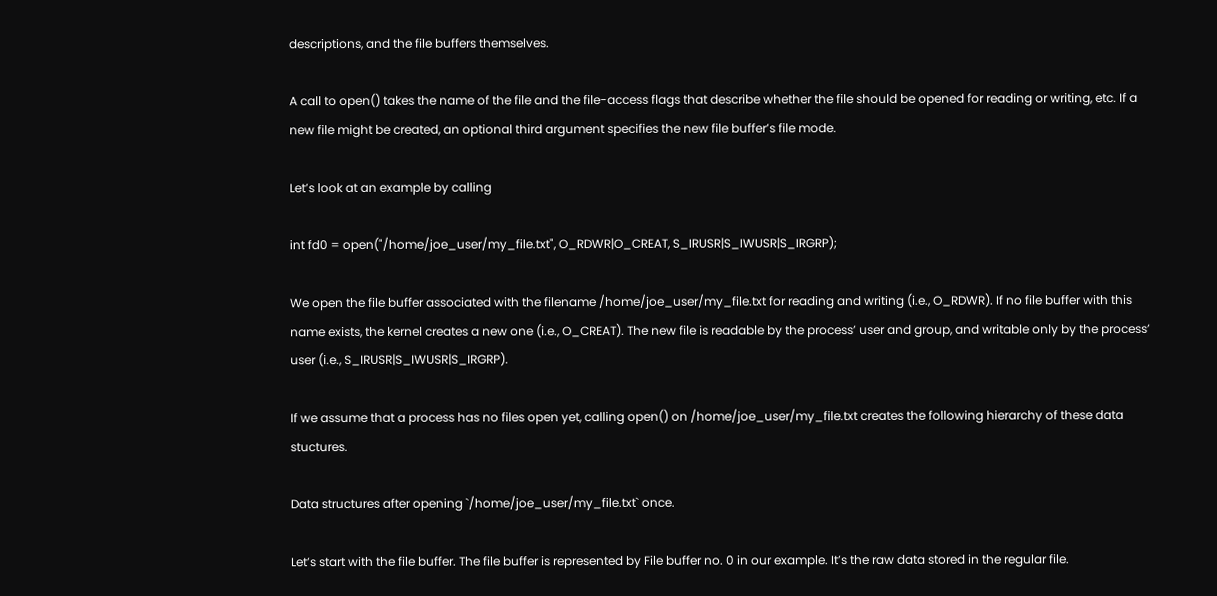descriptions, and the file buffers themselves.

A call to open() takes the name of the file and the file-access flags that describe whether the file should be opened for reading or writing, etc. If a new file might be created, an optional third argument specifies the new file buffer’s file mode.

Let’s look at an example by calling

int fd0 = open("/home/joe_user/my_file.txt", O_RDWR|O_CREAT, S_IRUSR|S_IWUSR|S_IRGRP);

We open the file buffer associated with the filename /home/joe_user/my_file.txt for reading and writing (i.e., O_RDWR). If no file buffer with this name exists, the kernel creates a new one (i.e., O_CREAT). The new file is readable by the process’ user and group, and writable only by the process’ user (i.e., S_IRUSR|S_IWUSR|S_IRGRP).

If we assume that a process has no files open yet, calling open() on /home/joe_user/my_file.txt creates the following hierarchy of these data stuctures.

Data structures after opening `/home/joe_user/my_file.txt` once.

Let’s start with the file buffer. The file buffer is represented by File buffer no. 0 in our example. It’s the raw data stored in the regular file.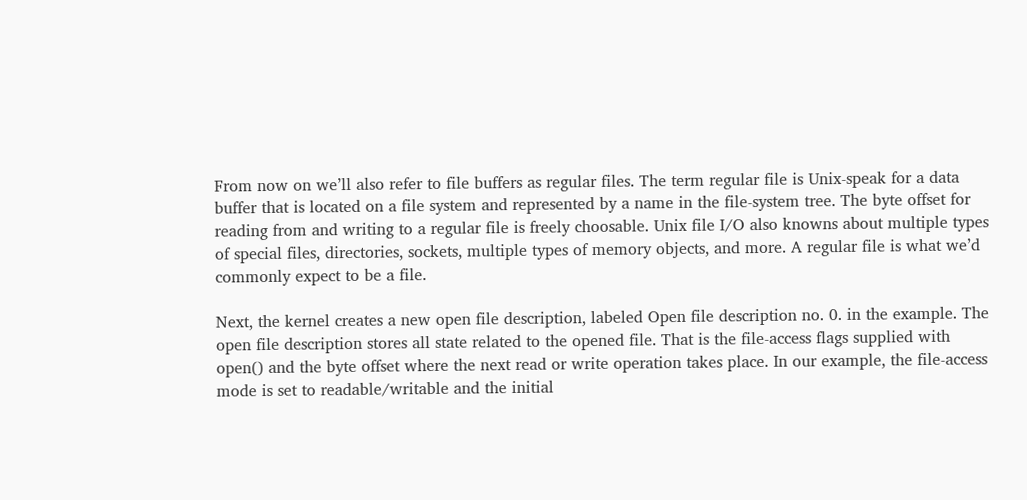From now on we’ll also refer to file buffers as regular files. The term regular file is Unix-speak for a data buffer that is located on a file system and represented by a name in the file-system tree. The byte offset for reading from and writing to a regular file is freely choosable. Unix file I/O also knowns about multiple types of special files, directories, sockets, multiple types of memory objects, and more. A regular file is what we’d commonly expect to be a file.

Next, the kernel creates a new open file description, labeled Open file description no. 0. in the example. The open file description stores all state related to the opened file. That is the file-access flags supplied with open() and the byte offset where the next read or write operation takes place. In our example, the file-access mode is set to readable/writable and the initial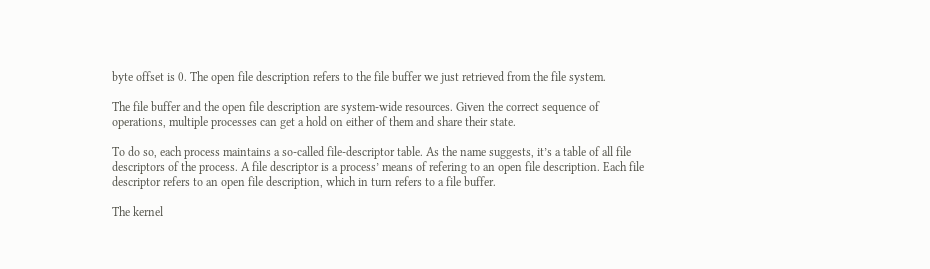byte offset is 0. The open file description refers to the file buffer we just retrieved from the file system.

The file buffer and the open file description are system-wide resources. Given the correct sequence of operations, multiple processes can get a hold on either of them and share their state.

To do so, each process maintains a so-called file-descriptor table. As the name suggests, it’s a table of all file descriptors of the process. A file descriptor is a process’ means of refering to an open file description. Each file descriptor refers to an open file description, which in turn refers to a file buffer.

The kernel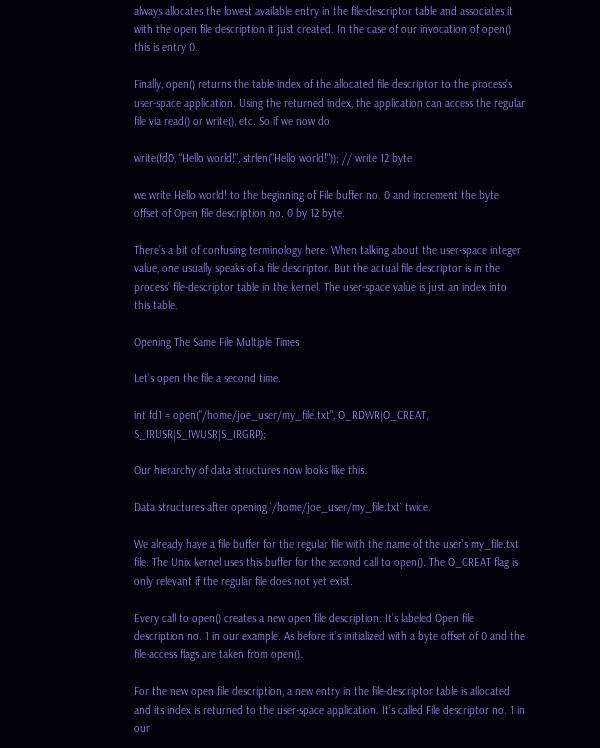always allocates the lowest available entry in the file-descriptor table and associates it with the open file description it just created. In the case of our invocation of open() this is entry 0.

Finally, open() returns the table index of the allocated file descriptor to the process’s user-space application. Using the returned index, the application can access the regular file via read() or write(), etc. So if we now do

write(fd0, "Hello world!", strlen("Hello world!")); // write 12 byte

we write Hello world! to the beginning of File buffer no. 0 and increment the byte offset of Open file description no. 0 by 12 byte.

There’s a bit of confusing terminology here. When talking about the user-space integer value, one usually speaks of a file descriptor. But the actual file descriptor is in the process’ file-descriptor table in the kernel. The user-space value is just an index into this table.

Opening The Same File Multiple Times

Let’s open the file a second time.

int fd1 = open("/home/joe_user/my_file.txt", O_RDWR|O_CREAT, S_IRUSR|S_IWUSR|S_IRGRP);

Our hierarchy of data structures now looks like this.

Data structures after opening `/home/joe_user/my_file.txt` twice.

We already have a file buffer for the regular file with the name of the user’s my_file.txt file. The Unix kernel uses this buffer for the second call to open(). The O_CREAT flag is only relevant if the regular file does not yet exist.

Every call to open() creates a new open file description. It’s labeled Open file description no. 1 in our example. As before it’s initialized with a byte offset of 0 and the file-access flags are taken from open().

For the new open file description, a new entry in the file-descriptor table is allocated and its index is returned to the user-space application. It’s called File descriptor no. 1 in our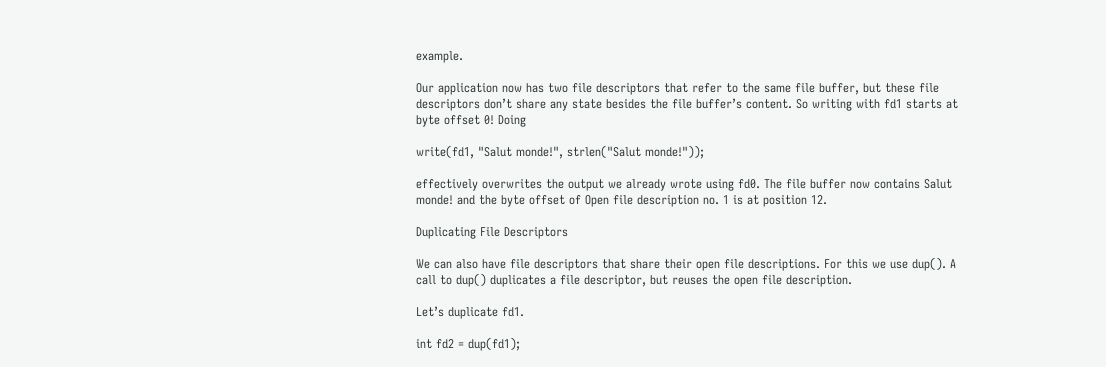example.

Our application now has two file descriptors that refer to the same file buffer, but these file descriptors don’t share any state besides the file buffer’s content. So writing with fd1 starts at byte offset 0! Doing

write(fd1, "Salut monde!", strlen("Salut monde!"));

effectively overwrites the output we already wrote using fd0. The file buffer now contains Salut monde! and the byte offset of Open file description no. 1 is at position 12.

Duplicating File Descriptors

We can also have file descriptors that share their open file descriptions. For this we use dup(). A call to dup() duplicates a file descriptor, but reuses the open file description.

Let’s duplicate fd1.

int fd2 = dup(fd1);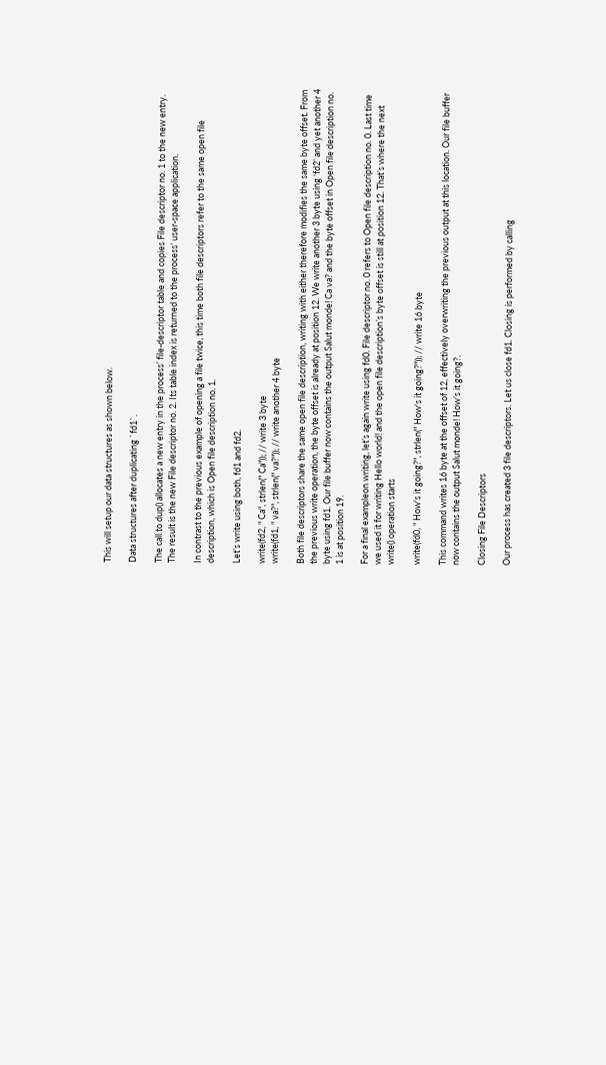This will setup our data structures as shown below.

Data structures after duplicating `fd1`.

The call to dup() allocates a new entry in the process’ file-descriptor table and copies File descriptor no. 1 to the new entry. The result is the new File descriptor no. 2. Its table index is returned to the process’ user-space application.

In contrast to the previous example of opening a file twice, this time both file descriptors refer to the same open file description, which is Open file description no. 1.

Let’s write using both, fd1 and fd2.

write(fd2, " Ca", strlen(" Ca")); // write 3 byte
write(fd1, " va?", strlen(" va?")); // write another 4 byte

Both file descriptors share the same open file description, writing with either therefore modifies the same byte offset. From the previous write operation, the byte offset is already at position 12. We write another 3 byte using ‘fd2’ and yet another 4 byte using fd1. Our file buffer now contains the output Salut monde! Ca va? and the byte offset in Open file description no. 1 is at position 19.

For a final exampleon writing, let’s again write using fd0. File descriptor no. 0 refers to Open file description no. 0. Last time we used it for writing Hello world! and the open file description’s byte offset is still at position 12. That’s where the next write() operation starts

write(fd0, " How's it going?", strlen(" How's it going?")); // write 16 byte

This command writes 16 byte at the offset of 12, effectively overwriting the previous output at this location. Our file buffer now contains the output Salut monde! How’s it going?.

Closing File Descriptors

Our process has created 3 file descriptors. Let us close fd1. Closing is performed by calling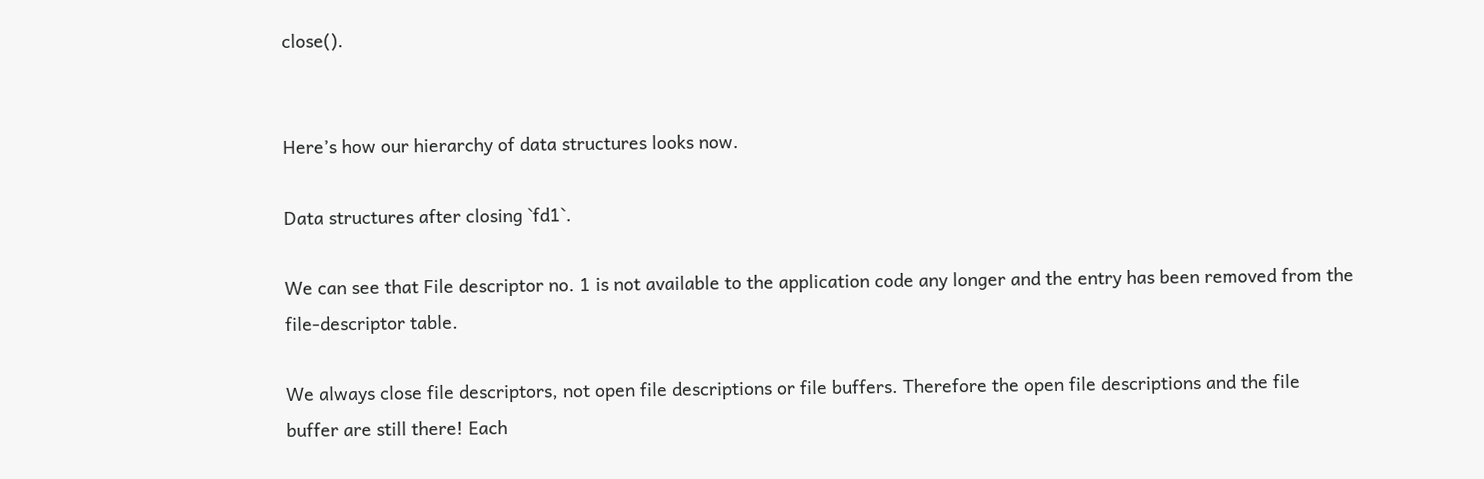close().


Here’s how our hierarchy of data structures looks now.

Data structures after closing `fd1`.

We can see that File descriptor no. 1 is not available to the application code any longer and the entry has been removed from the file-descriptor table.

We always close file descriptors, not open file descriptions or file buffers. Therefore the open file descriptions and the file buffer are still there! Each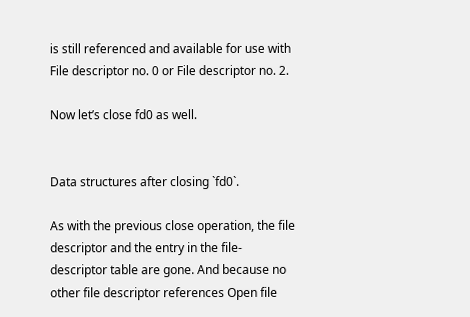is still referenced and available for use with File descriptor no. 0 or File descriptor no. 2.

Now let’s close fd0 as well.


Data structures after closing `fd0`.

As with the previous close operation, the file descriptor and the entry in the file-descriptor table are gone. And because no other file descriptor references Open file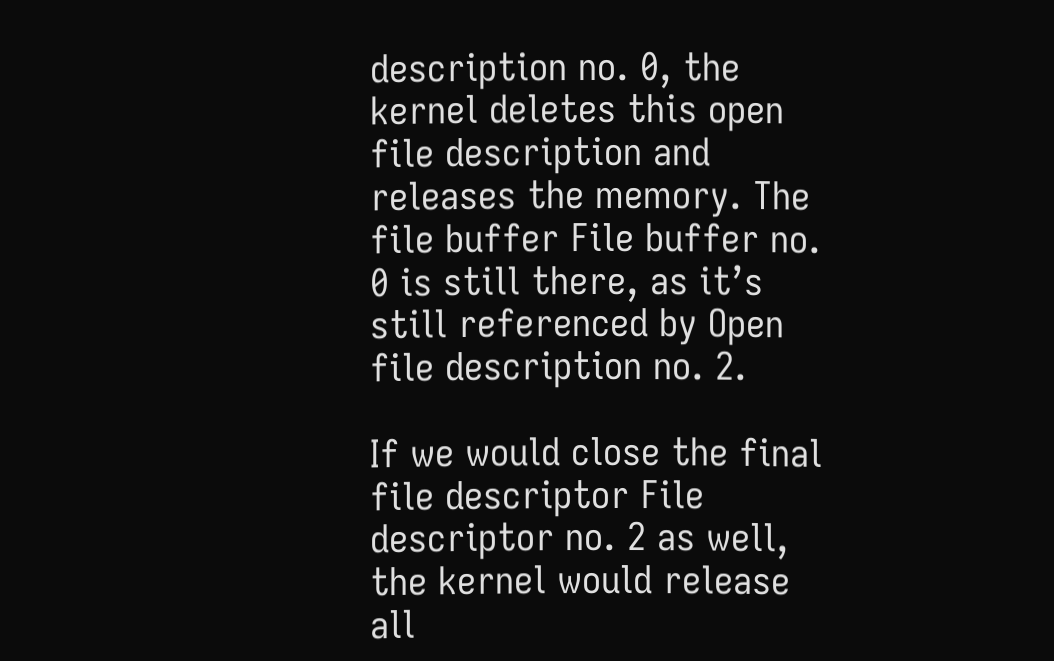description no. 0, the kernel deletes this open file description and releases the memory. The file buffer File buffer no. 0 is still there, as it’s still referenced by Open file description no. 2.

If we would close the final file descriptor File descriptor no. 2 as well, the kernel would release all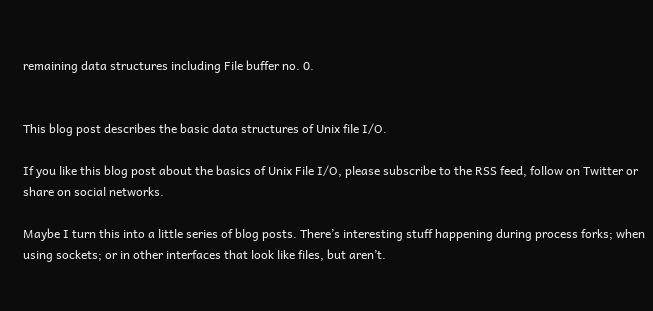remaining data structures including File buffer no. 0.


This blog post describes the basic data structures of Unix file I/O.

If you like this blog post about the basics of Unix File I/O, please subscribe to the RSS feed, follow on Twitter or share on social networks.

Maybe I turn this into a little series of blog posts. There’s interesting stuff happening during process forks; when using sockets; or in other interfaces that look like files, but aren’t.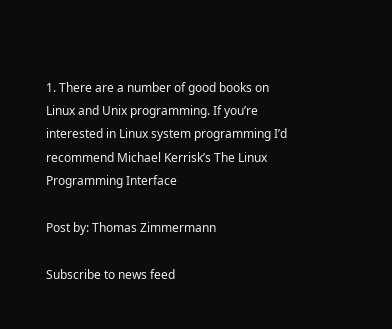1. There are a number of good books on Linux and Unix programming. If you’re interested in Linux system programming I’d recommend Michael Kerrisk’s The Linux Programming Interface

Post by: Thomas Zimmermann

Subscribe to news feed